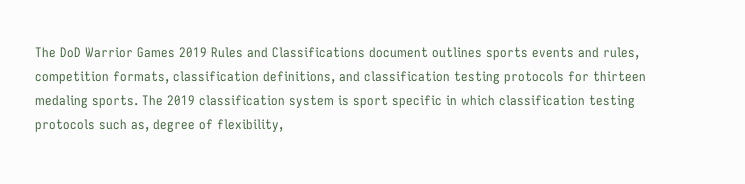The DoD Warrior Games 2019 Rules and Classifications document outlines sports events and rules, competition formats, classification definitions, and classification testing protocols for thirteen medaling sports. The 2019 classification system is sport specific in which classification testing protocols such as, degree of flexibility,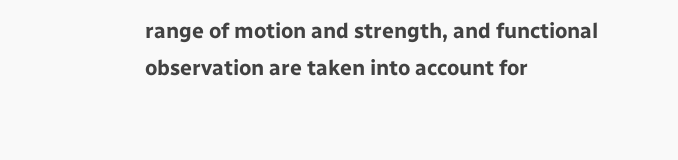range of motion and strength, and functional observation are taken into account for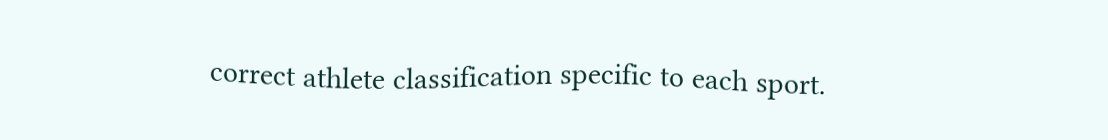correct athlete classification specific to each sport.